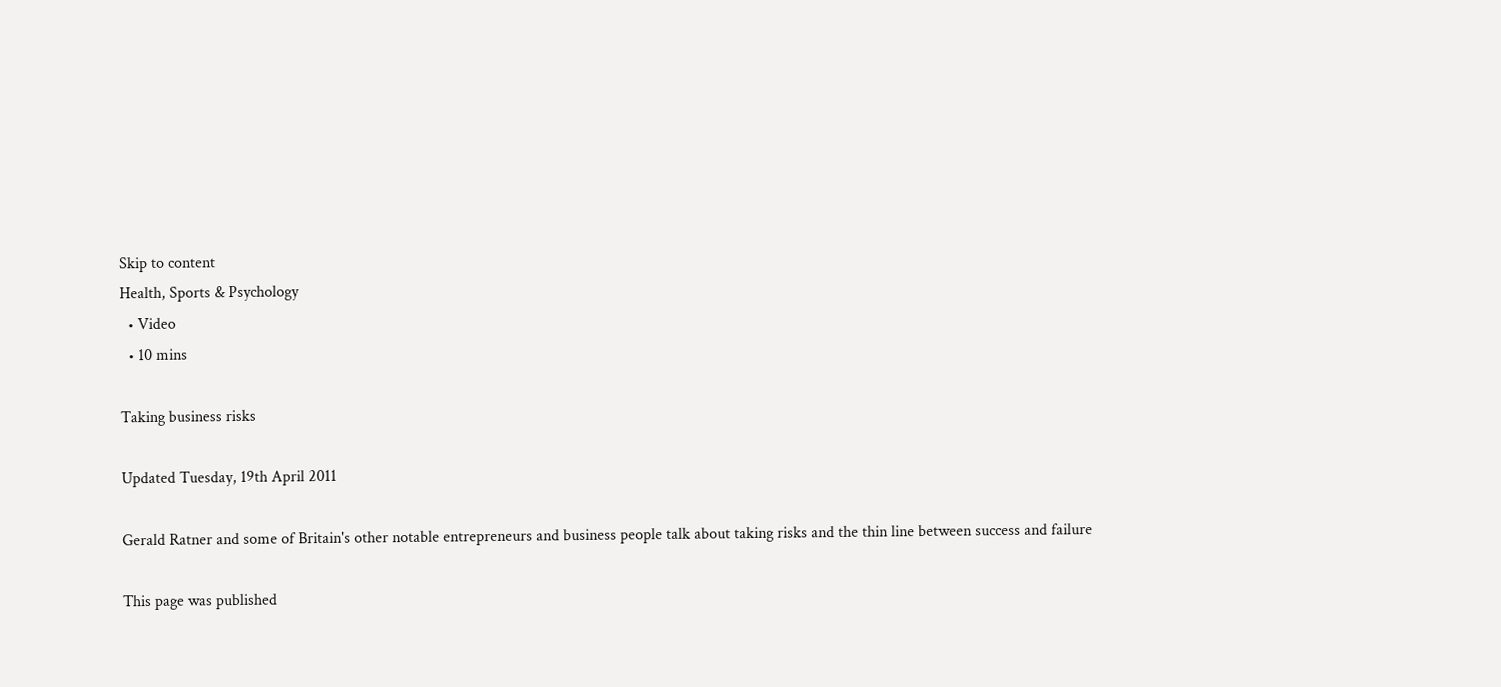Skip to content
Health, Sports & Psychology
  • Video
  • 10 mins

Taking business risks

Updated Tuesday, 19th April 2011

Gerald Ratner and some of Britain's other notable entrepreneurs and business people talk about taking risks and the thin line between success and failure

This page was published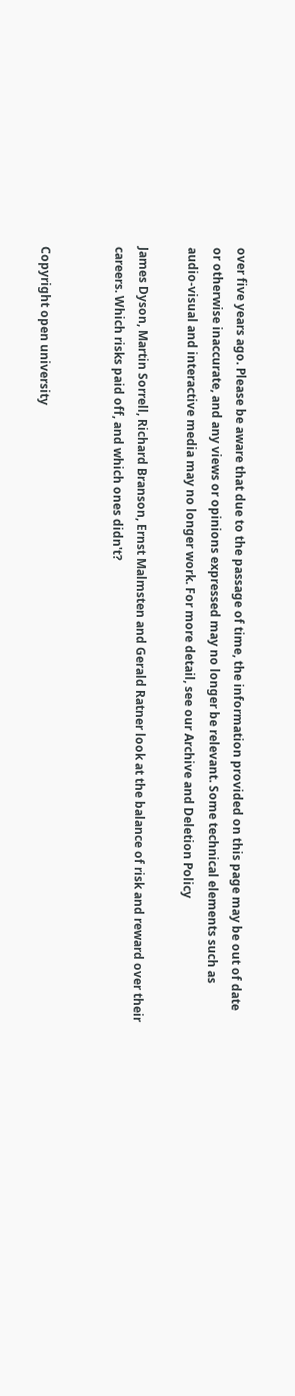over five years ago. Please be aware that due to the passage of time, the information provided on this page may be out of date or otherwise inaccurate, and any views or opinions expressed may no longer be relevant. Some technical elements such as audio-visual and interactive media may no longer work. For more detail, see our Archive and Deletion Policy

James Dyson, Martin Sorrell, Richard Branson, Ernst Malmsten and Gerald Ratner look at the balance of risk and reward over their careers. Which risks paid off, and which ones didn't?


Copyright open university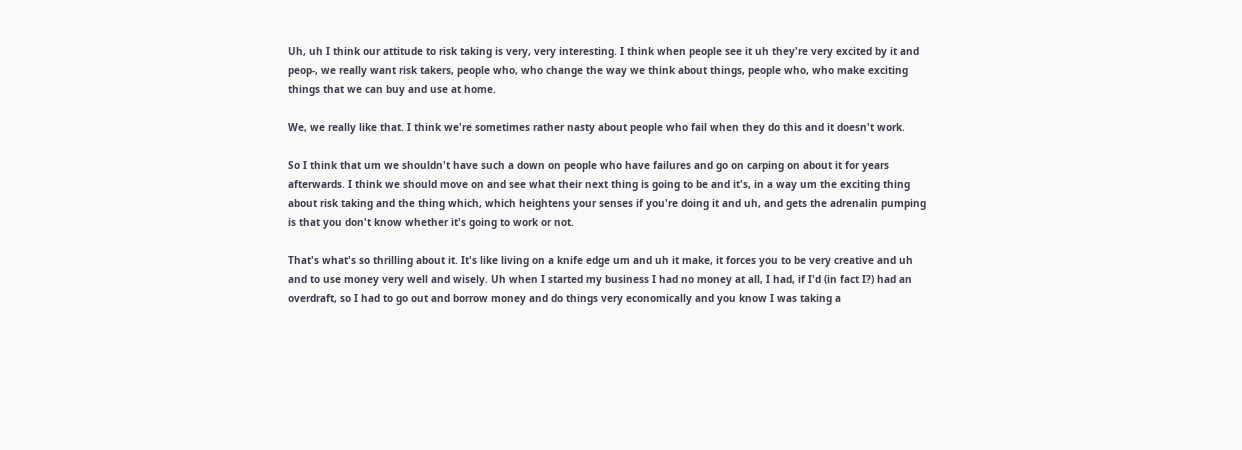Uh, uh I think our attitude to risk taking is very, very interesting. I think when people see it uh they're very excited by it and peop-, we really want risk takers, people who, who change the way we think about things, people who, who make exciting things that we can buy and use at home.

We, we really like that. I think we're sometimes rather nasty about people who fail when they do this and it doesn't work.

So I think that um we shouldn't have such a down on people who have failures and go on carping on about it for years afterwards. I think we should move on and see what their next thing is going to be and it's, in a way um the exciting thing about risk taking and the thing which, which heightens your senses if you're doing it and uh, and gets the adrenalin pumping is that you don't know whether it's going to work or not.

That's what's so thrilling about it. It's like living on a knife edge um and uh it make, it forces you to be very creative and uh and to use money very well and wisely. Uh when I started my business I had no money at all, I had, if I'd (in fact I?) had an overdraft, so I had to go out and borrow money and do things very economically and you know I was taking a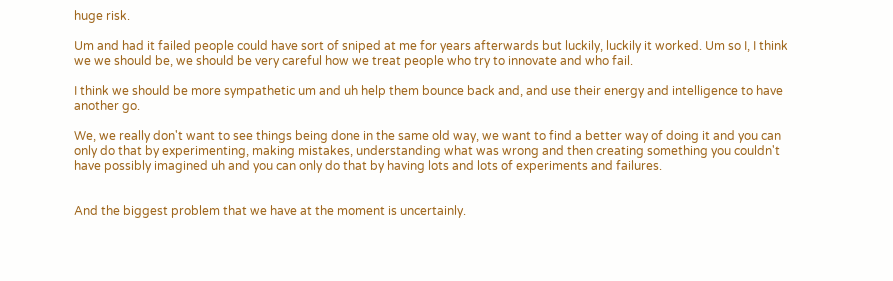huge risk.

Um and had it failed people could have sort of sniped at me for years afterwards but luckily, luckily it worked. Um so I, I think we we should be, we should be very careful how we treat people who try to innovate and who fail.

I think we should be more sympathetic um and uh help them bounce back and, and use their energy and intelligence to have another go.

We, we really don't want to see things being done in the same old way, we want to find a better way of doing it and you can only do that by experimenting, making mistakes, understanding what was wrong and then creating something you couldn't have possibly imagined uh and you can only do that by having lots and lots of experiments and failures.


And the biggest problem that we have at the moment is uncertainly.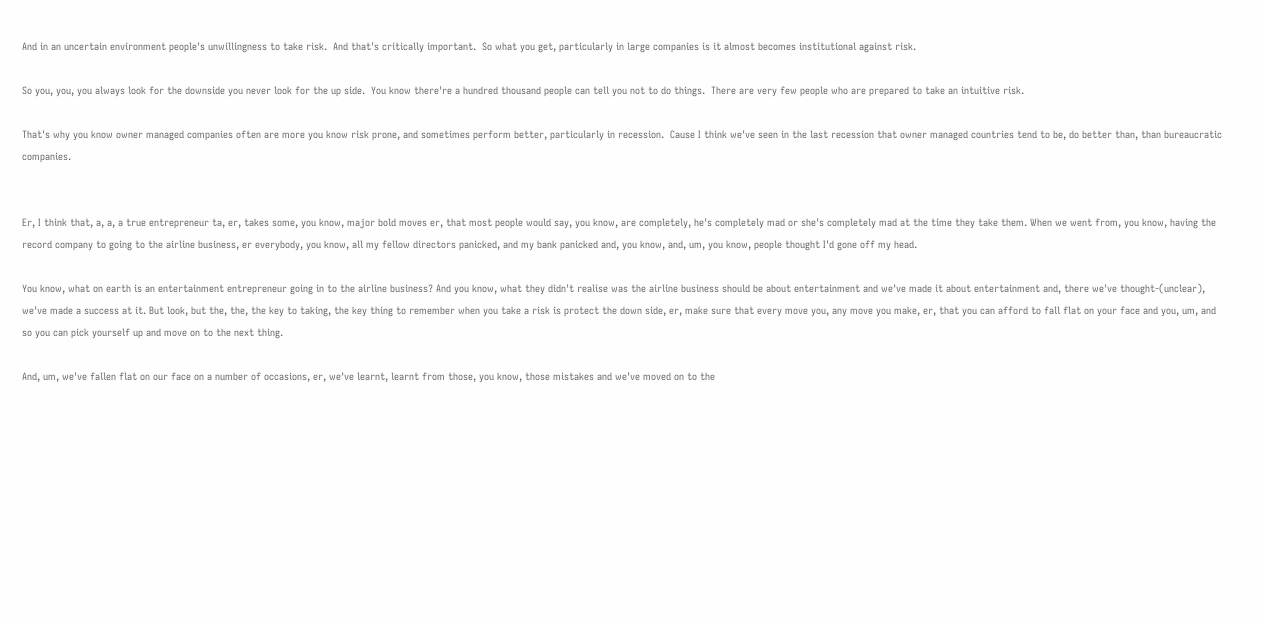And in an uncertain environment people's unwillingness to take risk.  And that's critically important.  So what you get, particularly in large companies is it almost becomes institutional against risk.

So you, you, you always look for the downside you never look for the up side.  You know there're a hundred thousand people can tell you not to do things.  There are very few people who are prepared to take an intuitive risk.

That's why you know owner managed companies often are more you know risk prone, and sometimes perform better, particularly in recession.  Cause I think we've seen in the last recession that owner managed countries tend to be, do better than, than bureaucratic companies.


Er, I think that, a, a, a true entrepreneur ta, er, takes some, you know, major bold moves er, that most people would say, you know, are completely, he's completely mad or she's completely mad at the time they take them. When we went from, you know, having the record company to going to the airline business, er everybody, you know, all my fellow directors panicked, and my bank panicked and, you know, and, um, you know, people thought I'd gone off my head.

You know, what on earth is an entertainment entrepreneur going in to the airline business? And you know, what they didn't realise was the airline business should be about entertainment and we've made it about entertainment and, there we've thought-(unclear), we've made a success at it. But look, but the, the, the key to taking, the key thing to remember when you take a risk is protect the down side, er, make sure that every move you, any move you make, er, that you can afford to fall flat on your face and you, um, and so you can pick yourself up and move on to the next thing.

And, um, we've fallen flat on our face on a number of occasions, er, we've learnt, learnt from those, you know, those mistakes and we've moved on to the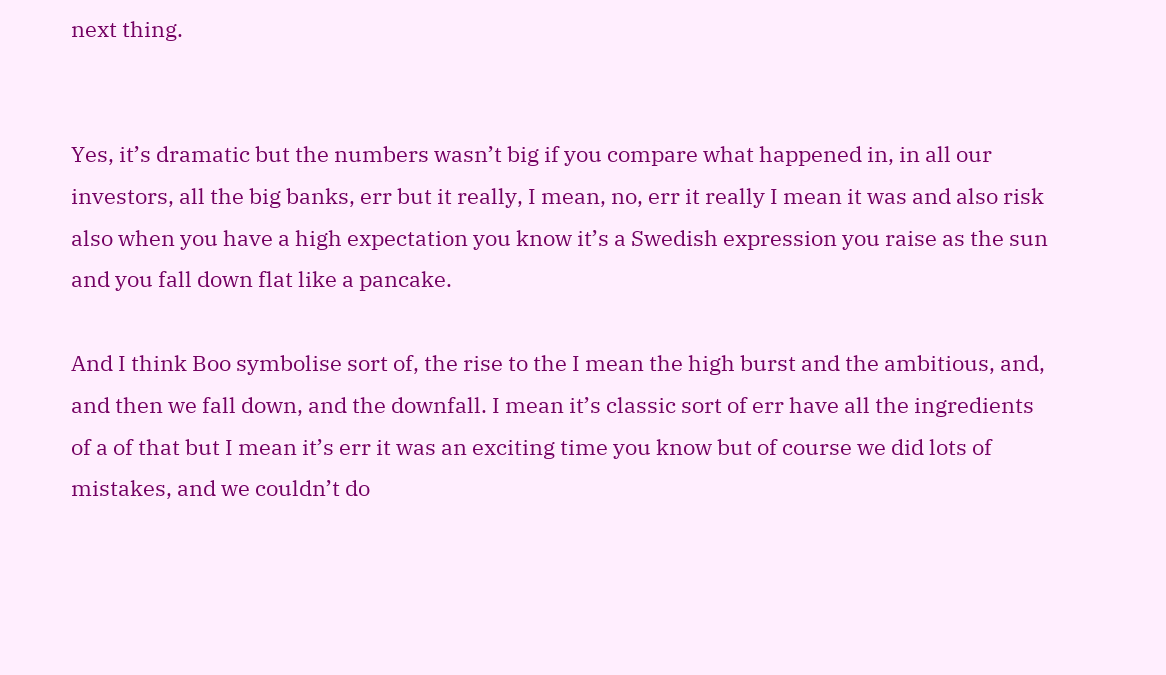next thing.


Yes, it’s dramatic but the numbers wasn’t big if you compare what happened in, in all our investors, all the big banks, err but it really, I mean, no, err it really I mean it was and also risk also when you have a high expectation you know it’s a Swedish expression you raise as the sun and you fall down flat like a pancake.

And I think Boo symbolise sort of, the rise to the I mean the high burst and the ambitious, and, and then we fall down, and the downfall. I mean it’s classic sort of err have all the ingredients of a of that but I mean it’s err it was an exciting time you know but of course we did lots of mistakes, and we couldn’t do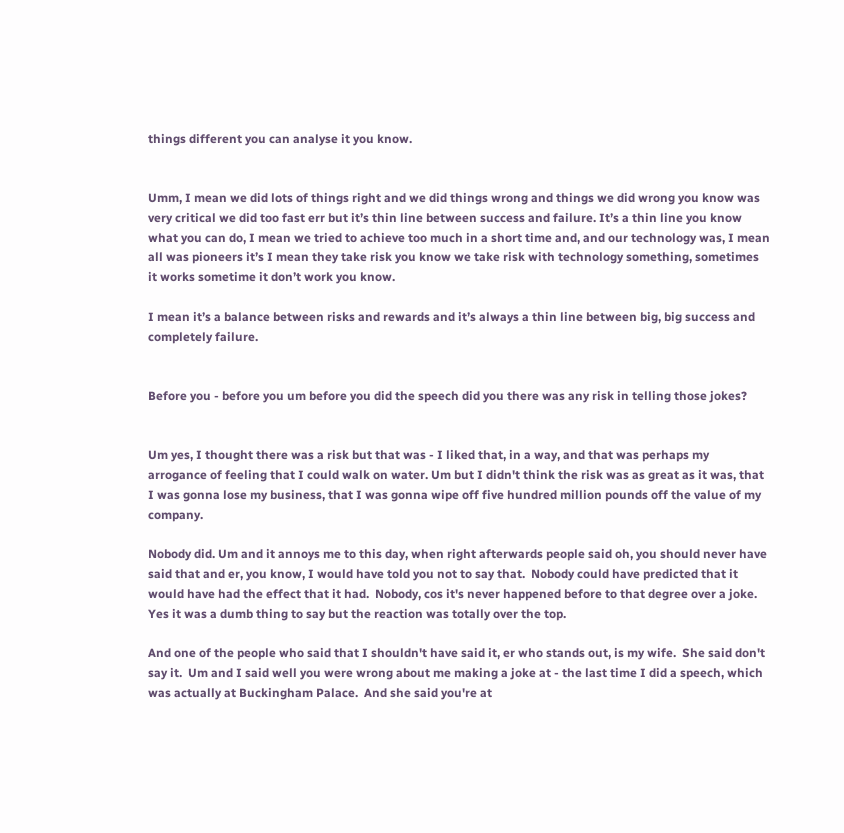things different you can analyse it you know.


Umm, I mean we did lots of things right and we did things wrong and things we did wrong you know was very critical we did too fast err but it’s thin line between success and failure. It’s a thin line you know what you can do, I mean we tried to achieve too much in a short time and, and our technology was, I mean all was pioneers it’s I mean they take risk you know we take risk with technology something, sometimes it works sometime it don’t work you know.

I mean it’s a balance between risks and rewards and it’s always a thin line between big, big success and completely failure.


Before you - before you um before you did the speech did you there was any risk in telling those jokes?


Um yes, I thought there was a risk but that was - I liked that, in a way, and that was perhaps my arrogance of feeling that I could walk on water. Um but I didn't think the risk was as great as it was, that I was gonna lose my business, that I was gonna wipe off five hundred million pounds off the value of my company.

Nobody did. Um and it annoys me to this day, when right afterwards people said oh, you should never have said that and er, you know, I would have told you not to say that.  Nobody could have predicted that it would have had the effect that it had.  Nobody, cos it's never happened before to that degree over a joke.  Yes it was a dumb thing to say but the reaction was totally over the top.

And one of the people who said that I shouldn't have said it, er who stands out, is my wife.  She said don't say it.  Um and I said well you were wrong about me making a joke at - the last time I did a speech, which was actually at Buckingham Palace.  And she said you're at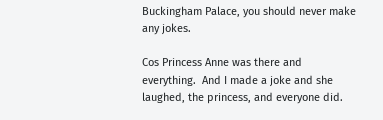Buckingham Palace, you should never make any jokes.

Cos Princess Anne was there and everything.  And I made a joke and she laughed, the princess, and everyone did.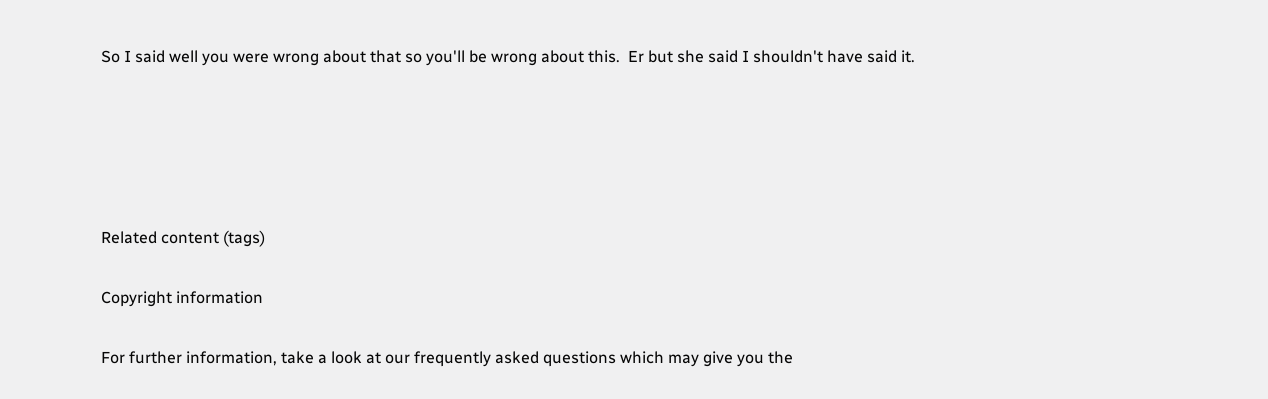So I said well you were wrong about that so you'll be wrong about this.  Er but she said I shouldn't have said it.





Related content (tags)

Copyright information

For further information, take a look at our frequently asked questions which may give you the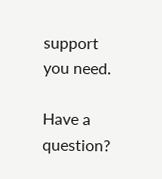support you need.

Have a question?